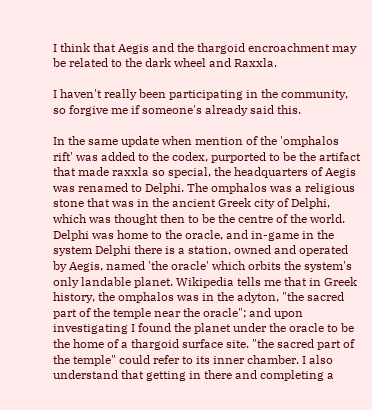I think that Aegis and the thargoid encroachment may be related to the dark wheel and Raxxla.

I haven't really been participating in the community, so forgive me if someone's already said this.

In the same update when mention of the 'omphalos rift' was added to the codex, purported to be the artifact that made raxxla so special, the headquarters of Aegis was renamed to Delphi. The omphalos was a religious stone that was in the ancient Greek city of Delphi, which was thought then to be the centre of the world. Delphi was home to the oracle, and in-game in the system Delphi there is a station, owned and operated by Aegis, named 'the oracle' which orbits the system's only landable planet. Wikipedia tells me that in Greek history, the omphalos was in the adyton, "the sacred part of the temple near the oracle"; and upon investigating I found the planet under the oracle to be the home of a thargoid surface site. "the sacred part of the temple" could refer to its inner chamber. I also understand that getting in there and completing a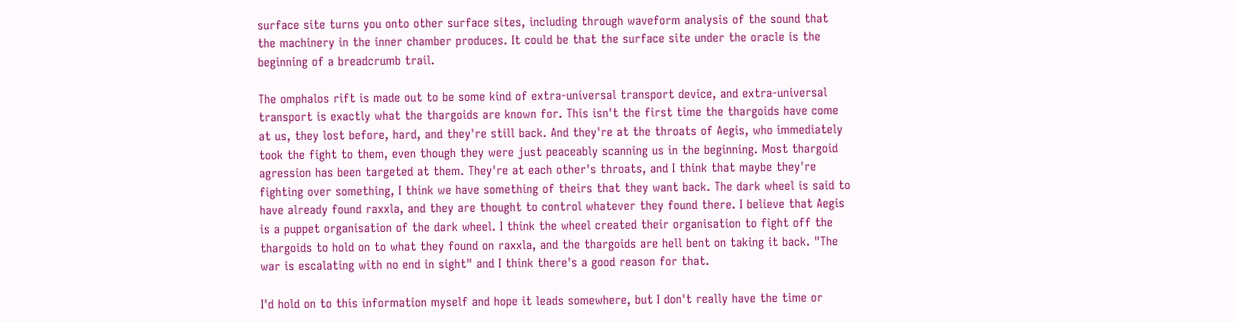surface site turns you onto other surface sites, including through waveform analysis of the sound that the machinery in the inner chamber produces. It could be that the surface site under the oracle is the beginning of a breadcrumb trail.

The omphalos rift is made out to be some kind of extra-universal transport device, and extra-universal transport is exactly what the thargoids are known for. This isn't the first time the thargoids have come at us, they lost before, hard, and they're still back. And they're at the throats of Aegis, who immediately took the fight to them, even though they were just peaceably scanning us in the beginning. Most thargoid agression has been targeted at them. They're at each other's throats, and I think that maybe they're fighting over something, I think we have something of theirs that they want back. The dark wheel is said to have already found raxxla, and they are thought to control whatever they found there. I believe that Aegis is a puppet organisation of the dark wheel. I think the wheel created their organisation to fight off the thargoids to hold on to what they found on raxxla, and the thargoids are hell bent on taking it back. "The war is escalating with no end in sight" and I think there's a good reason for that.

I'd hold on to this information myself and hope it leads somewhere, but I don't really have the time or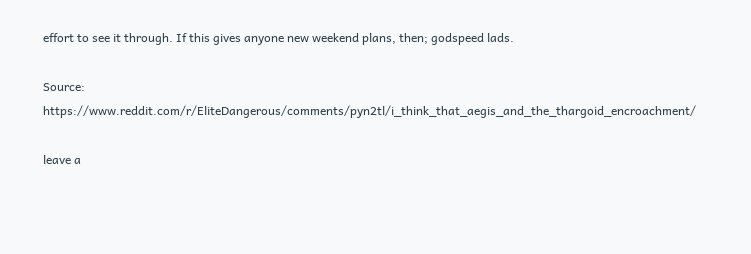effort to see it through. If this gives anyone new weekend plans, then; godspeed lads.

Source: https://www.reddit.com/r/EliteDangerous/comments/pyn2tl/i_think_that_aegis_and_the_thargoid_encroachment/

leave a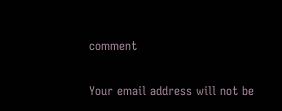comment

Your email address will not be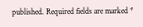published. Required fields are marked *